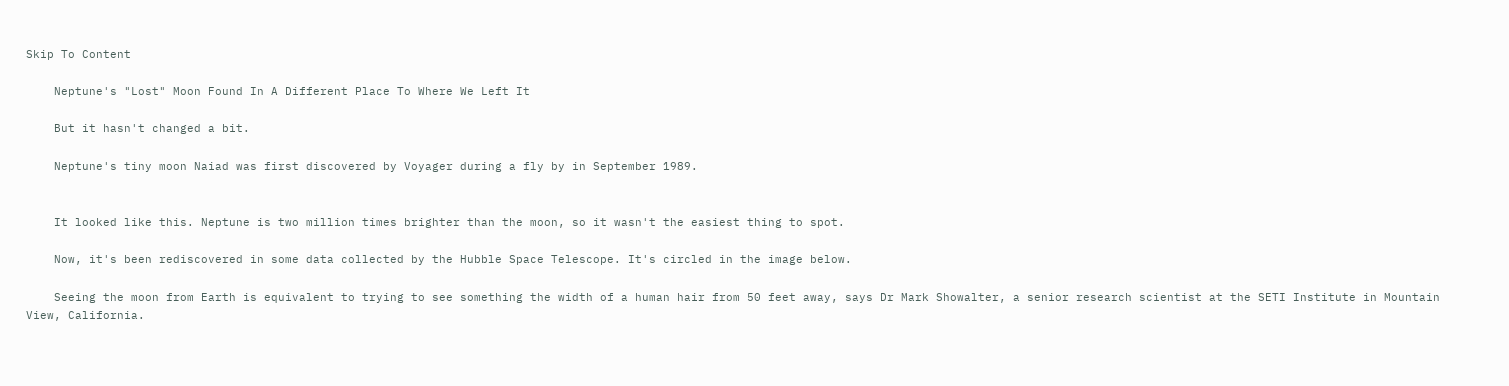Skip To Content

    Neptune's "Lost" Moon Found In A Different Place To Where We Left It

    But it hasn't changed a bit.

    Neptune's tiny moon Naiad was first discovered by Voyager during a fly by in September 1989.


    It looked like this. Neptune is two million times brighter than the moon, so it wasn't the easiest thing to spot.

    Now, it's been rediscovered in some data collected by the Hubble Space Telescope. It's circled in the image below.

    Seeing the moon from Earth is equivalent to trying to see something the width of a human hair from 50 feet away, says Dr Mark Showalter, a senior research scientist at the SETI Institute in Mountain View, California.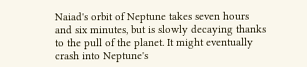Naiad's orbit of Neptune takes seven hours and six minutes, but is slowly decaying thanks to the pull of the planet. It might eventually crash into Neptune's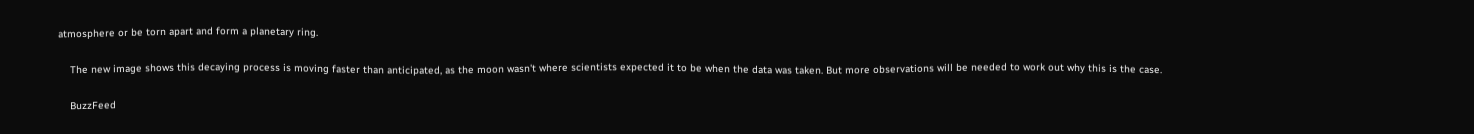atmosphere or be torn apart and form a planetary ring.

    The new image shows this decaying process is moving faster than anticipated, as the moon wasn't where scientists expected it to be when the data was taken. But more observations will be needed to work out why this is the case.

    BuzzFeed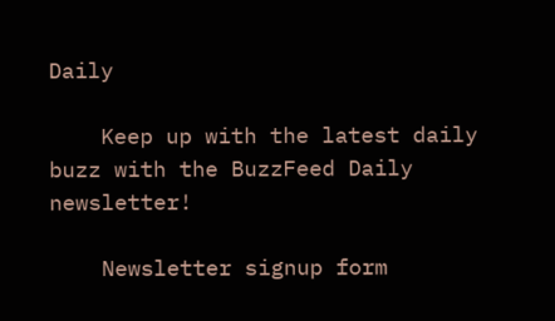Daily

    Keep up with the latest daily buzz with the BuzzFeed Daily newsletter!

    Newsletter signup form